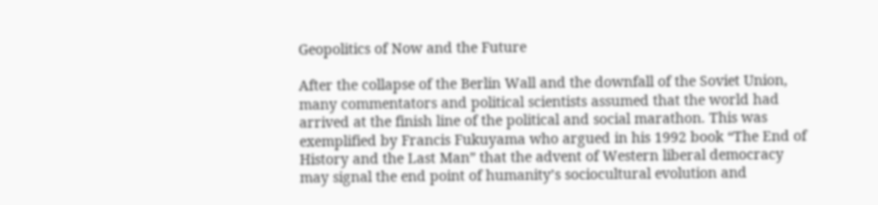Geopolitics of Now and the Future

After the collapse of the Berlin Wall and the downfall of the Soviet Union, many commentators and political scientists assumed that the world had arrived at the finish line of the political and social marathon. This was exemplified by Francis Fukuyama who argued in his 1992 book “The End of History and the Last Man” that the advent of Western liberal democracy may signal the end point of humanity’s sociocultural evolution and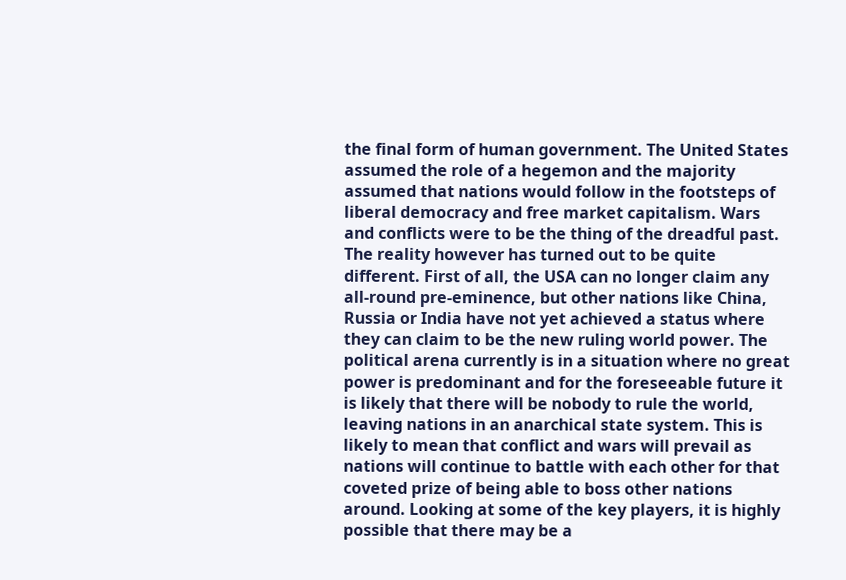the final form of human government. The United States assumed the role of a hegemon and the majority assumed that nations would follow in the footsteps of liberal democracy and free market capitalism. Wars and conflicts were to be the thing of the dreadful past. The reality however has turned out to be quite different. First of all, the USA can no longer claim any all-round pre-eminence, but other nations like China, Russia or India have not yet achieved a status where they can claim to be the new ruling world power. The political arena currently is in a situation where no great power is predominant and for the foreseeable future it is likely that there will be nobody to rule the world, leaving nations in an anarchical state system. This is likely to mean that conflict and wars will prevail as nations will continue to battle with each other for that coveted prize of being able to boss other nations around. Looking at some of the key players, it is highly possible that there may be a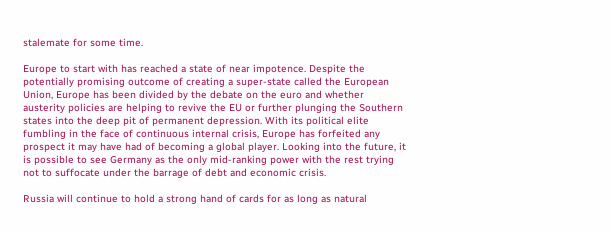stalemate for some time.

Europe to start with has reached a state of near impotence. Despite the potentially promising outcome of creating a super-state called the European Union, Europe has been divided by the debate on the euro and whether austerity policies are helping to revive the EU or further plunging the Southern states into the deep pit of permanent depression. With its political elite fumbling in the face of continuous internal crisis, Europe has forfeited any prospect it may have had of becoming a global player. Looking into the future, it is possible to see Germany as the only mid-ranking power with the rest trying not to suffocate under the barrage of debt and economic crisis.

Russia will continue to hold a strong hand of cards for as long as natural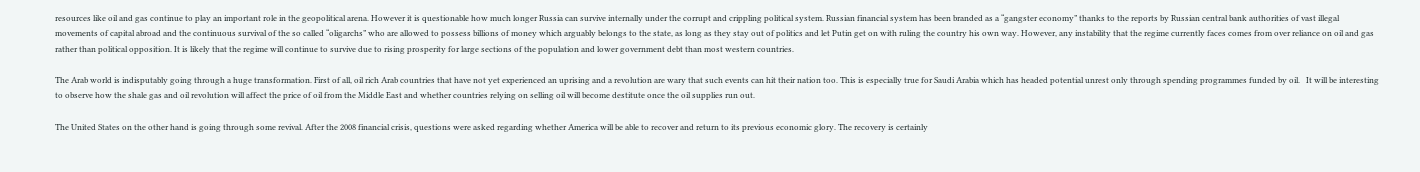resources like oil and gas continue to play an important role in the geopolitical arena. However it is questionable how much longer Russia can survive internally under the corrupt and crippling political system. Russian financial system has been branded as a “gangster economy” thanks to the reports by Russian central bank authorities of vast illegal movements of capital abroad and the continuous survival of the so called “oligarchs” who are allowed to possess billions of money which arguably belongs to the state, as long as they stay out of politics and let Putin get on with ruling the country his own way. However, any instability that the regime currently faces comes from over reliance on oil and gas rather than political opposition. It is likely that the regime will continue to survive due to rising prosperity for large sections of the population and lower government debt than most western countries.

The Arab world is indisputably going through a huge transformation. First of all, oil rich Arab countries that have not yet experienced an uprising and a revolution are wary that such events can hit their nation too. This is especially true for Saudi Arabia which has headed potential unrest only through spending programmes funded by oil.   It will be interesting to observe how the shale gas and oil revolution will affect the price of oil from the Middle East and whether countries relying on selling oil will become destitute once the oil supplies run out.

The United States on the other hand is going through some revival. After the 2008 financial crisis, questions were asked regarding whether America will be able to recover and return to its previous economic glory. The recovery is certainly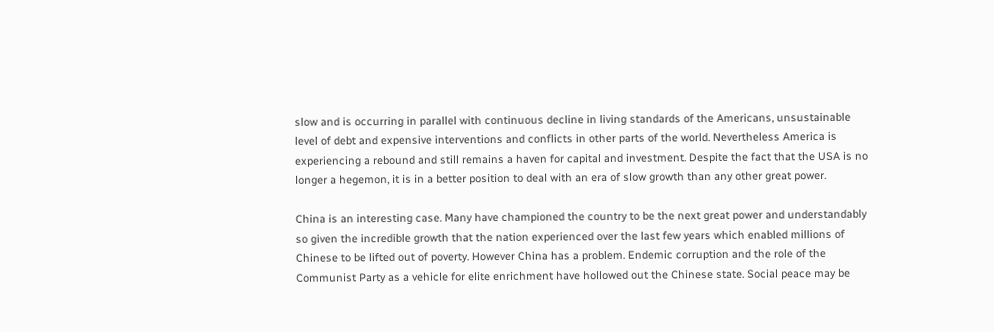slow and is occurring in parallel with continuous decline in living standards of the Americans, unsustainable level of debt and expensive interventions and conflicts in other parts of the world. Nevertheless America is experiencing a rebound and still remains a haven for capital and investment. Despite the fact that the USA is no longer a hegemon, it is in a better position to deal with an era of slow growth than any other great power.

China is an interesting case. Many have championed the country to be the next great power and understandably so given the incredible growth that the nation experienced over the last few years which enabled millions of Chinese to be lifted out of poverty. However China has a problem. Endemic corruption and the role of the Communist Party as a vehicle for elite enrichment have hollowed out the Chinese state. Social peace may be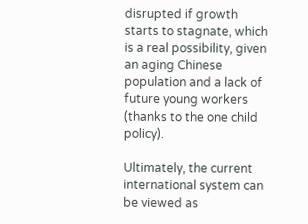disrupted if growth starts to stagnate, which is a real possibility, given an aging Chinese population and a lack of future young workers (thanks to the one child policy).

Ultimately, the current international system can be viewed as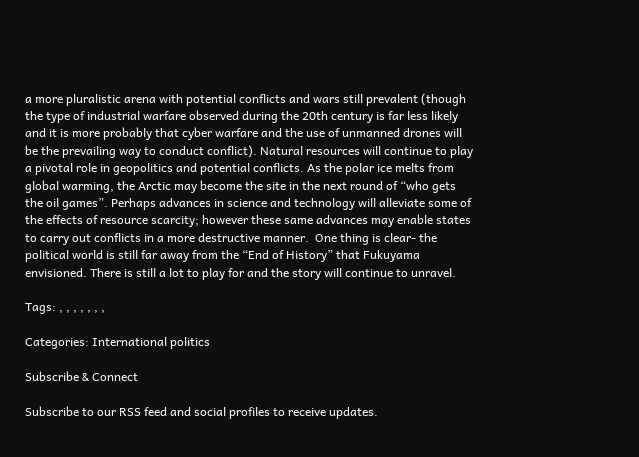a more pluralistic arena with potential conflicts and wars still prevalent (though the type of industrial warfare observed during the 20th century is far less likely and it is more probably that cyber warfare and the use of unmanned drones will be the prevailing way to conduct conflict). Natural resources will continue to play a pivotal role in geopolitics and potential conflicts. As the polar ice melts from global warming, the Arctic may become the site in the next round of “who gets the oil games”. Perhaps advances in science and technology will alleviate some of the effects of resource scarcity; however these same advances may enable states to carry out conflicts in a more destructive manner.  One thing is clear- the political world is still far away from the “End of History” that Fukuyama envisioned. There is still a lot to play for and the story will continue to unravel.

Tags: , , , , , , ,

Categories: International politics

Subscribe & Connect

Subscribe to our RSS feed and social profiles to receive updates.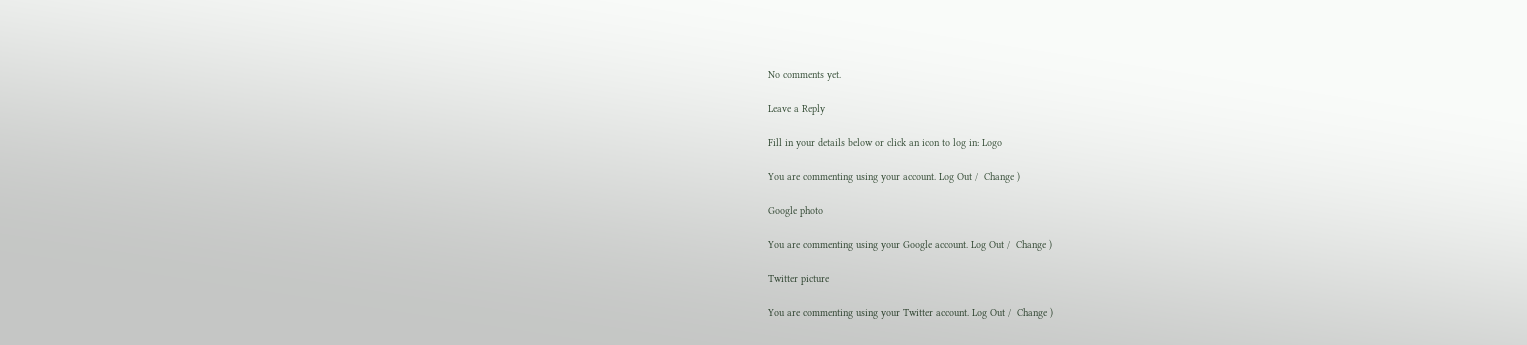No comments yet.

Leave a Reply

Fill in your details below or click an icon to log in: Logo

You are commenting using your account. Log Out /  Change )

Google photo

You are commenting using your Google account. Log Out /  Change )

Twitter picture

You are commenting using your Twitter account. Log Out /  Change )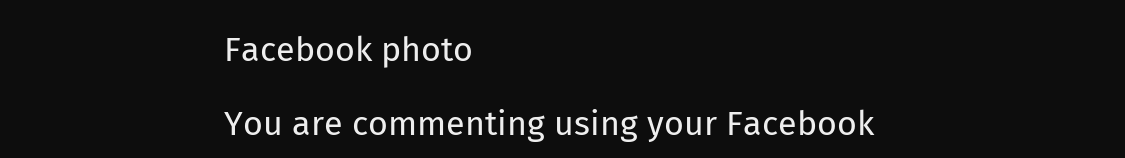Facebook photo

You are commenting using your Facebook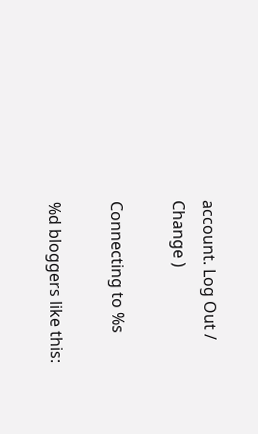account. Log Out /  Change )

Connecting to %s

%d bloggers like this: